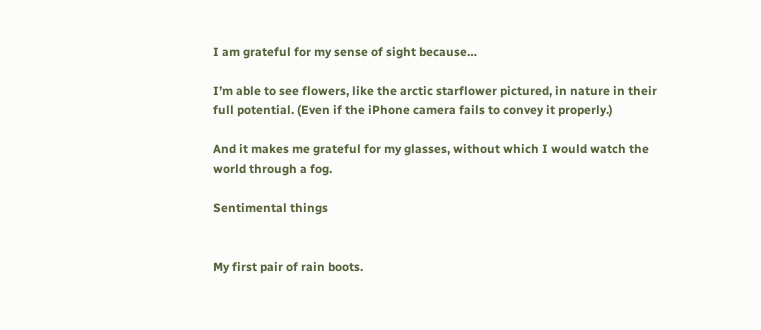I am grateful for my sense of sight because…

I’m able to see flowers, like the arctic starflower pictured, in nature in their full potential. (Even if the iPhone camera fails to convey it properly.)

And it makes me grateful for my glasses, without which I would watch the world through a fog.

Sentimental things


My first pair of rain boots.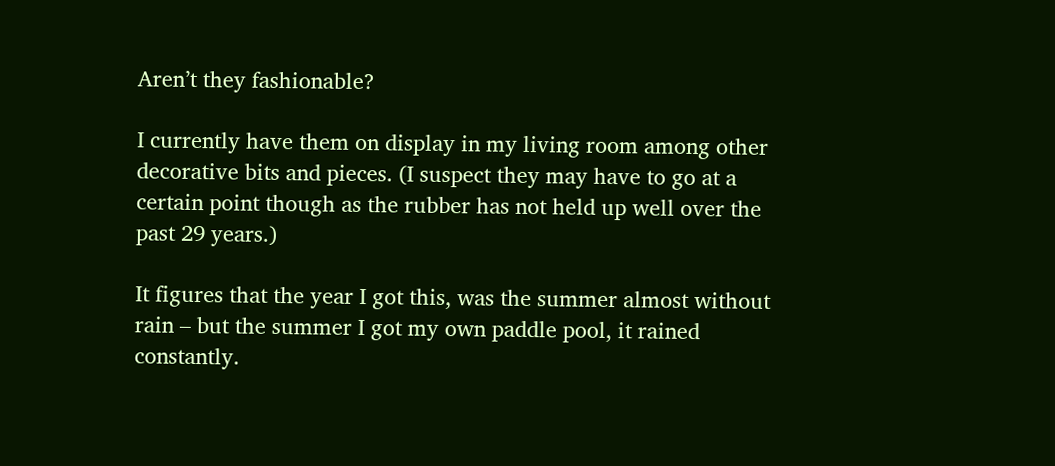Aren’t they fashionable?

I currently have them on display in my living room among other decorative bits and pieces. (I suspect they may have to go at a certain point though as the rubber has not held up well over the past 29 years.)

It figures that the year I got this, was the summer almost without rain – but the summer I got my own paddle pool, it rained constantly.